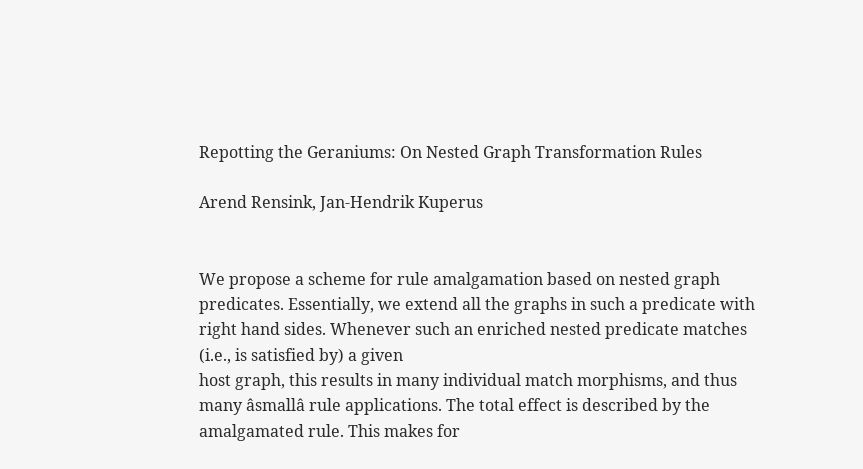Repotting the Geraniums: On Nested Graph Transformation Rules

Arend Rensink, Jan-Hendrik Kuperus


We propose a scheme for rule amalgamation based on nested graph predicates. Essentially, we extend all the graphs in such a predicate with right hand sides. Whenever such an enriched nested predicate matches (i.e., is satisfied by) a given
host graph, this results in many individual match morphisms, and thus many âsmallâ rule applications. The total effect is described by the amalgamated rule. This makes for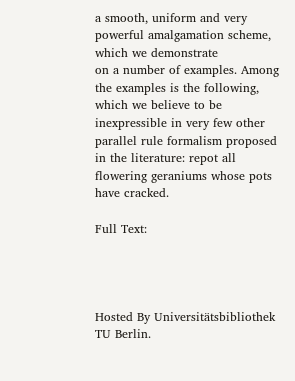a smooth, uniform and very powerful amalgamation scheme, which we demonstrate
on a number of examples. Among the examples is the following, which we believe to be inexpressible in very few other parallel rule formalism proposed in the literature: repot all flowering geraniums whose pots have cracked.

Full Text:




Hosted By Universitätsbibliothek TU Berlin.